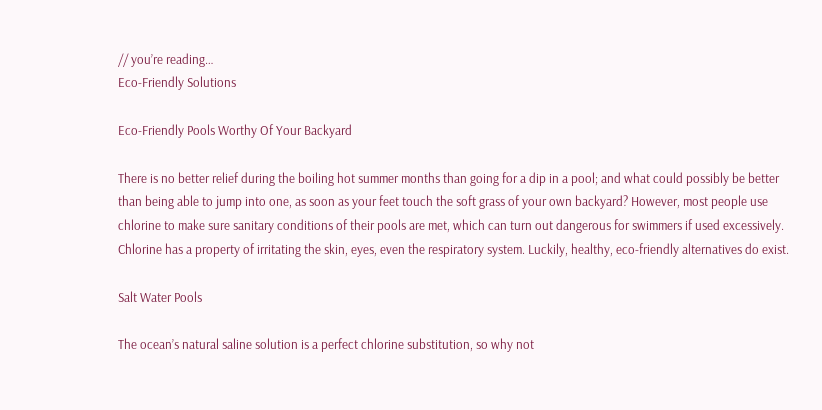// you’re reading…
Eco-Friendly Solutions

Eco-Friendly Pools Worthy Of Your Backyard

There is no better relief during the boiling hot summer months than going for a dip in a pool; and what could possibly be better than being able to jump into one, as soon as your feet touch the soft grass of your own backyard? However, most people use chlorine to make sure sanitary conditions of their pools are met, which can turn out dangerous for swimmers if used excessively. Chlorine has a property of irritating the skin, eyes, even the respiratory system. Luckily, healthy, eco-friendly alternatives do exist.

Salt Water Pools

The ocean’s natural saline solution is a perfect chlorine substitution, so why not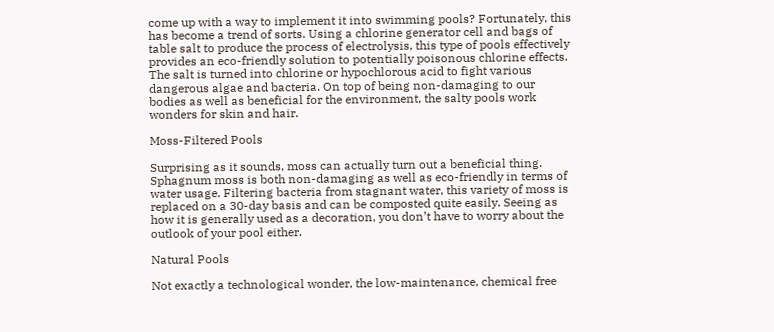come up with a way to implement it into swimming pools? Fortunately, this has become a trend of sorts. Using a chlorine generator cell and bags of table salt to produce the process of electrolysis, this type of pools effectively provides an eco-friendly solution to potentially poisonous chlorine effects. The salt is turned into chlorine or hypochlorous acid to fight various dangerous algae and bacteria. On top of being non-damaging to our bodies as well as beneficial for the environment, the salty pools work wonders for skin and hair.

Moss-Filtered Pools

Surprising as it sounds, moss can actually turn out a beneficial thing. Sphagnum moss is both non-damaging as well as eco-friendly in terms of water usage. Filtering bacteria from stagnant water, this variety of moss is replaced on a 30-day basis and can be composted quite easily. Seeing as how it is generally used as a decoration, you don’t have to worry about the outlook of your pool either.

Natural Pools

Not exactly a technological wonder, the low-maintenance, chemical free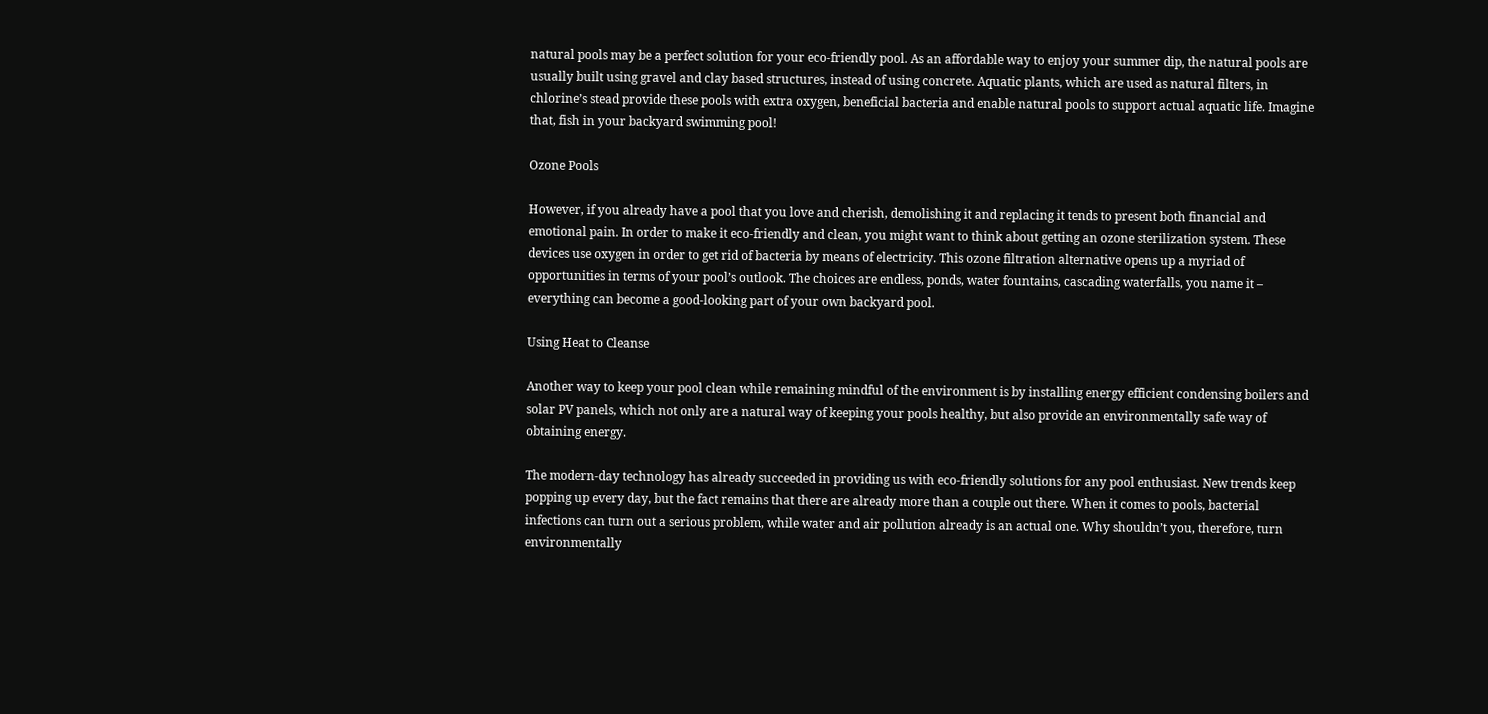natural pools may be a perfect solution for your eco-friendly pool. As an affordable way to enjoy your summer dip, the natural pools are usually built using gravel and clay based structures, instead of using concrete. Aquatic plants, which are used as natural filters, in chlorine’s stead provide these pools with extra oxygen, beneficial bacteria and enable natural pools to support actual aquatic life. Imagine that, fish in your backyard swimming pool!

Ozone Pools

However, if you already have a pool that you love and cherish, demolishing it and replacing it tends to present both financial and emotional pain. In order to make it eco-friendly and clean, you might want to think about getting an ozone sterilization system. These devices use oxygen in order to get rid of bacteria by means of electricity. This ozone filtration alternative opens up a myriad of opportunities in terms of your pool’s outlook. The choices are endless, ponds, water fountains, cascading waterfalls, you name it – everything can become a good-looking part of your own backyard pool.

Using Heat to Cleanse

Another way to keep your pool clean while remaining mindful of the environment is by installing energy efficient condensing boilers and solar PV panels, which not only are a natural way of keeping your pools healthy, but also provide an environmentally safe way of obtaining energy.

The modern-day technology has already succeeded in providing us with eco-friendly solutions for any pool enthusiast. New trends keep popping up every day, but the fact remains that there are already more than a couple out there. When it comes to pools, bacterial infections can turn out a serious problem, while water and air pollution already is an actual one. Why shouldn’t you, therefore, turn environmentally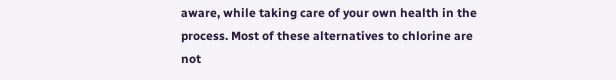aware, while taking care of your own health in the process. Most of these alternatives to chlorine are not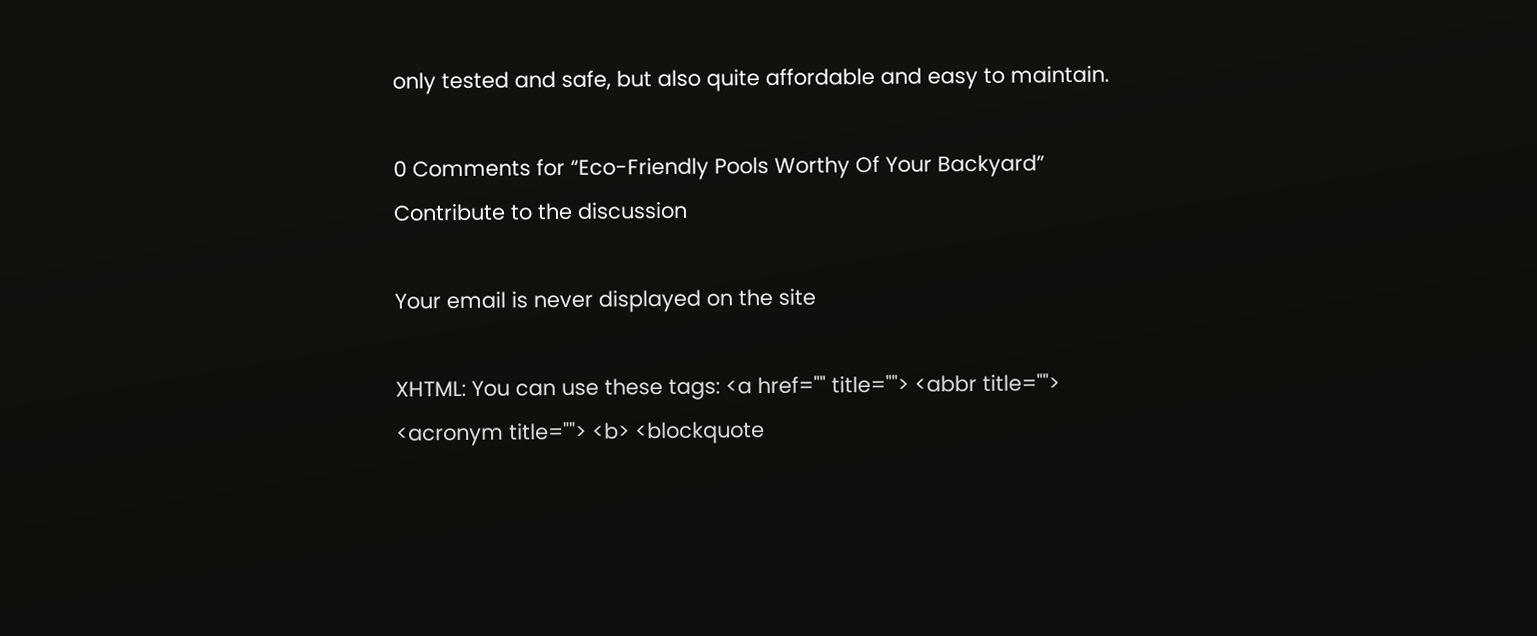only tested and safe, but also quite affordable and easy to maintain.

0 Comments for “Eco-Friendly Pools Worthy Of Your Backyard”
Contribute to the discussion

Your email is never displayed on the site

XHTML: You can use these tags: <a href="" title=""> <abbr title=""> <acronym title=""> <b> <blockquote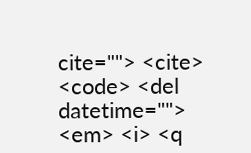cite=""> <cite> <code> <del datetime=""> <em> <i> <q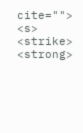cite=""> <s> <strike> <strong>